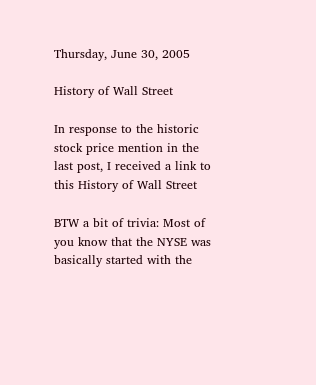Thursday, June 30, 2005

History of Wall Street

In response to the historic stock price mention in the last post, I received a link to this History of Wall Street

BTW a bit of trivia: Most of you know that the NYSE was basically started with the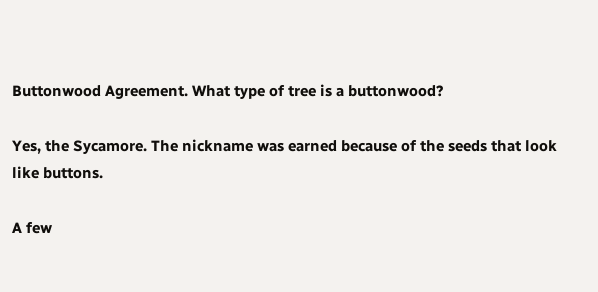Buttonwood Agreement. What type of tree is a buttonwood?

Yes, the Sycamore. The nickname was earned because of the seeds that look like buttons.

A few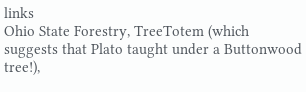links
Ohio State Forestry, TreeTotem (which suggests that Plato taught under a Buttonwood tree!),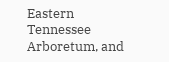Eastern Tennessee Arboretum, and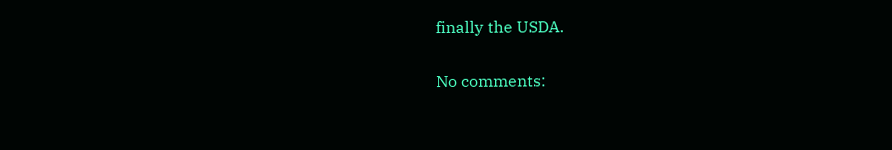finally the USDA.

No comments: